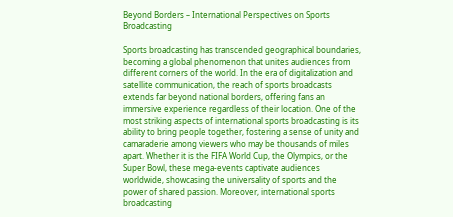Beyond Borders – International Perspectives on Sports Broadcasting

Sports broadcasting has transcended geographical boundaries, becoming a global phenomenon that unites audiences from different corners of the world. In the era of digitalization and satellite communication, the reach of sports broadcasts extends far beyond national borders, offering fans an immersive experience regardless of their location. One of the most striking aspects of international sports broadcasting is its ability to bring people together, fostering a sense of unity and camaraderie among viewers who may be thousands of miles apart. Whether it is the FIFA World Cup, the Olympics, or the Super Bowl, these mega-events captivate audiences worldwide, showcasing the universality of sports and the power of shared passion. Moreover, international sports broadcasting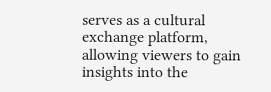serves as a cultural exchange platform, allowing viewers to gain insights into the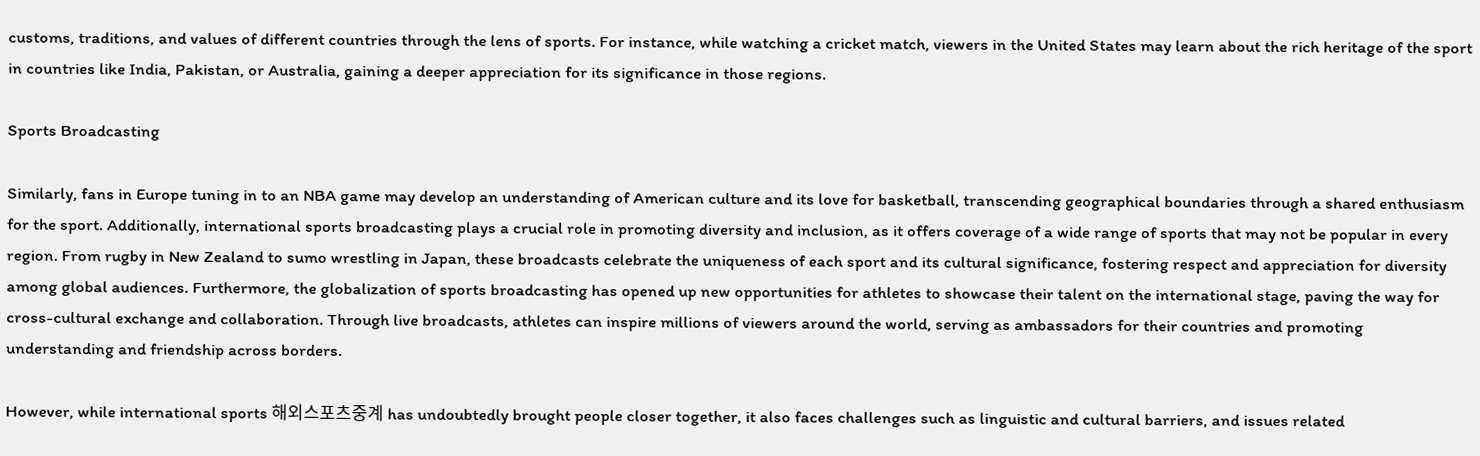customs, traditions, and values of different countries through the lens of sports. For instance, while watching a cricket match, viewers in the United States may learn about the rich heritage of the sport in countries like India, Pakistan, or Australia, gaining a deeper appreciation for its significance in those regions.

Sports Broadcasting

Similarly, fans in Europe tuning in to an NBA game may develop an understanding of American culture and its love for basketball, transcending geographical boundaries through a shared enthusiasm for the sport. Additionally, international sports broadcasting plays a crucial role in promoting diversity and inclusion, as it offers coverage of a wide range of sports that may not be popular in every region. From rugby in New Zealand to sumo wrestling in Japan, these broadcasts celebrate the uniqueness of each sport and its cultural significance, fostering respect and appreciation for diversity among global audiences. Furthermore, the globalization of sports broadcasting has opened up new opportunities for athletes to showcase their talent on the international stage, paving the way for cross-cultural exchange and collaboration. Through live broadcasts, athletes can inspire millions of viewers around the world, serving as ambassadors for their countries and promoting understanding and friendship across borders.

However, while international sports 해외스포츠중계 has undoubtedly brought people closer together, it also faces challenges such as linguistic and cultural barriers, and issues related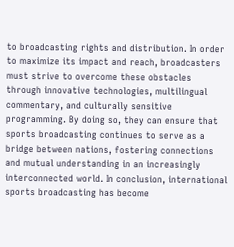to broadcasting rights and distribution. In order to maximize its impact and reach, broadcasters must strive to overcome these obstacles through innovative technologies, multilingual commentary, and culturally sensitive programming. By doing so, they can ensure that sports broadcasting continues to serve as a bridge between nations, fostering connections and mutual understanding in an increasingly interconnected world. In conclusion, international sports broadcasting has become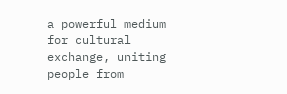a powerful medium for cultural exchange, uniting people from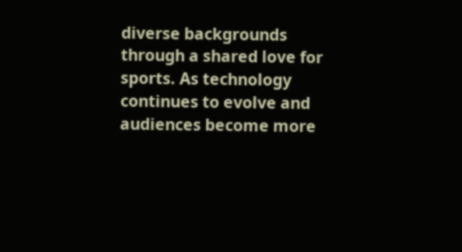diverse backgrounds through a shared love for sports. As technology continues to evolve and audiences become more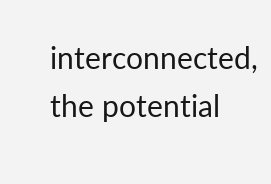interconnected, the potential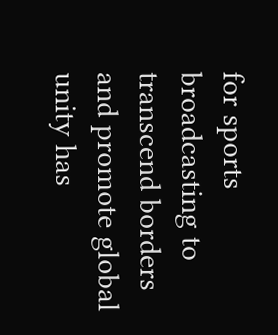for sports broadcasting to transcend borders and promote global unity has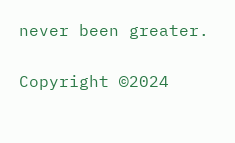never been greater.

Copyright ©2024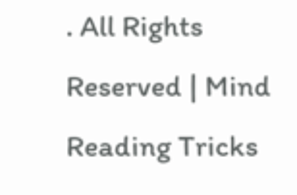. All Rights Reserved | Mind Reading Tricks